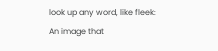look up any word, like fleek:
An image that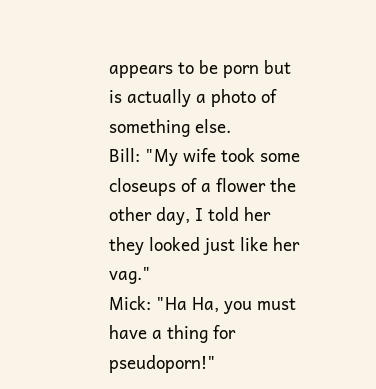appears to be porn but is actually a photo of something else.
Bill: "My wife took some closeups of a flower the other day, I told her they looked just like her vag."
Mick: "Ha Ha, you must have a thing for pseudoporn!"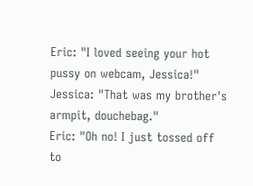Eric: "I loved seeing your hot pussy on webcam, Jessica!"
Jessica: "That was my brother's armpit, douchebag."
Eric: "Oh no! I just tossed off to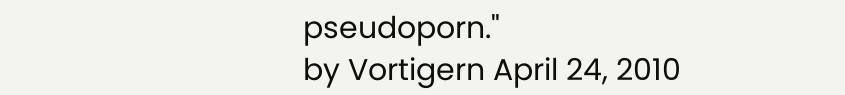pseudoporn."
by Vortigern April 24, 2010